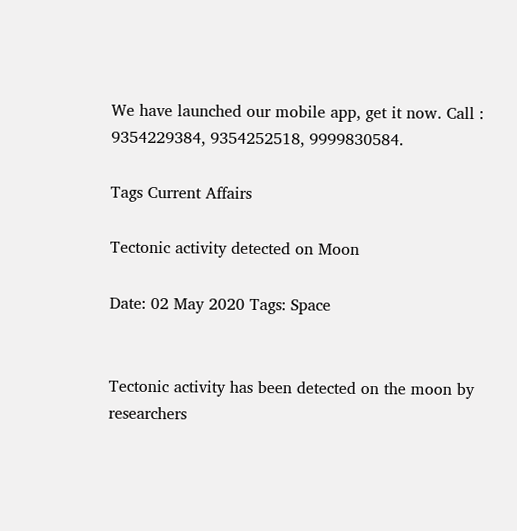We have launched our mobile app, get it now. Call : 9354229384, 9354252518, 9999830584.

Tags Current Affairs

Tectonic activity detected on Moon

Date: 02 May 2020 Tags: Space


Tectonic activity has been detected on the moon by researchers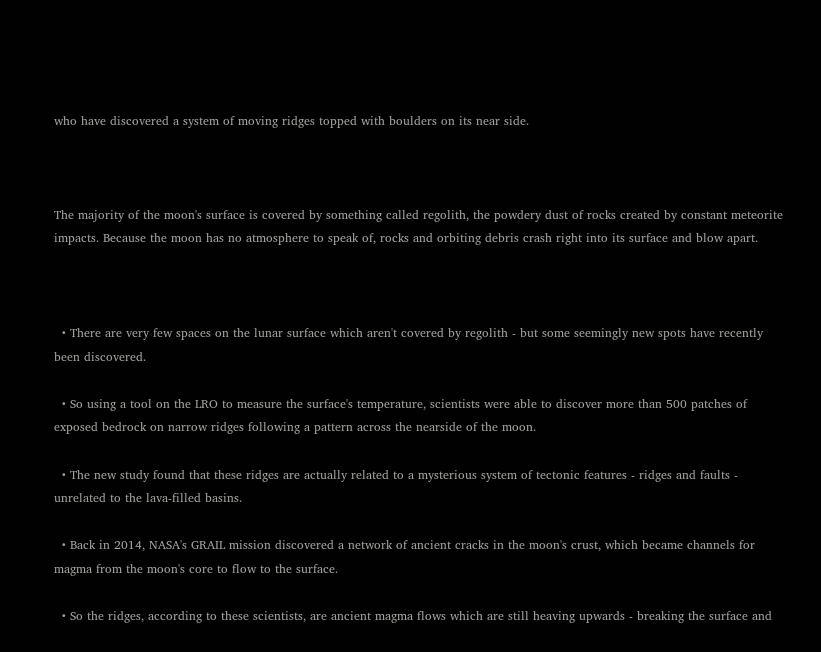who have discovered a system of moving ridges topped with boulders on its near side.



The majority of the moon's surface is covered by something called regolith, the powdery dust of rocks created by constant meteorite impacts. Because the moon has no atmosphere to speak of, rocks and orbiting debris crash right into its surface and blow apart.



  • There are very few spaces on the lunar surface which aren't covered by regolith - but some seemingly new spots have recently been discovered.

  • So using a tool on the LRO to measure the surface's temperature, scientists were able to discover more than 500 patches of exposed bedrock on narrow ridges following a pattern across the nearside of the moon.

  • The new study found that these ridges are actually related to a mysterious system of tectonic features - ridges and faults - unrelated to the lava-filled basins.

  • Back in 2014, NASA's GRAIL mission discovered a network of ancient cracks in the moon's crust, which became channels for magma from the moon's core to flow to the surface.

  • So the ridges, according to these scientists, are ancient magma flows which are still heaving upwards - breaking the surface and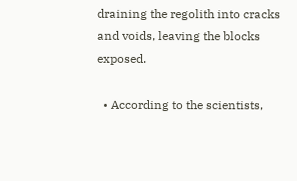draining the regolith into cracks and voids, leaving the blocks exposed.

  • According to the scientists,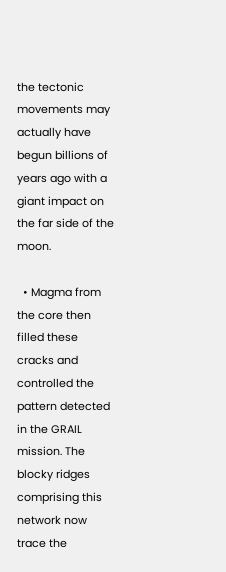the tectonic movements may actually have begun billions of years ago with a giant impact on the far side of the moon.

  • Magma from the core then filled these cracks and controlled the pattern detected in the GRAIL mission. The blocky ridges comprising this network now trace the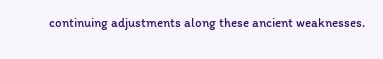continuing adjustments along these ancient weaknesses.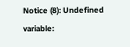Notice (8): Undefined variable: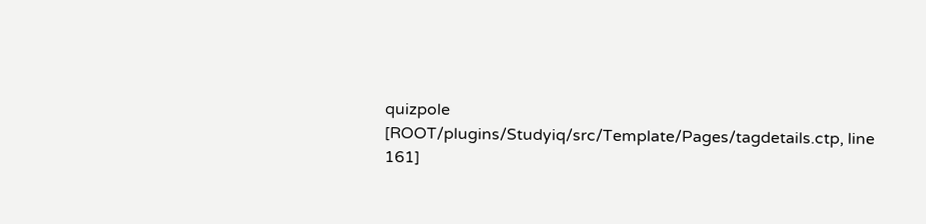quizpole [ROOT/plugins/Studyiq/src/Template/Pages/tagdetails.ctp, line 161]